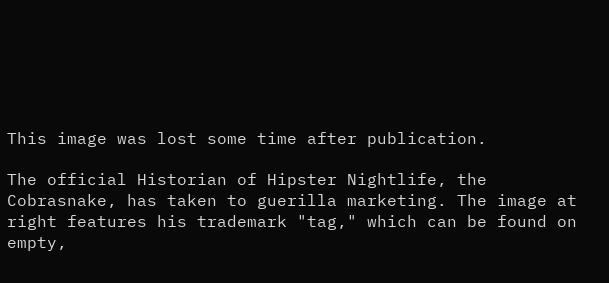This image was lost some time after publication.

The official Historian of Hipster Nightlife, the Cobrasnake, has taken to guerilla marketing. The image at right features his trademark "tag," which can be found on empty,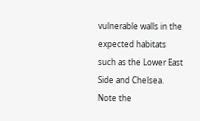vulnerable walls in the expected habitats such as the Lower East Side and Chelsea. Note the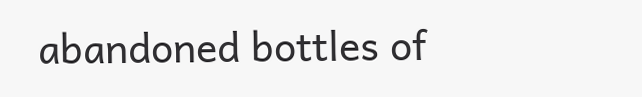abandoned bottles of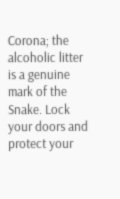Corona; the alcoholic litter is a genuine mark of the Snake. Lock your doors and protect your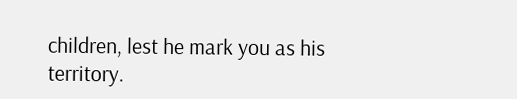children, lest he mark you as his territory.